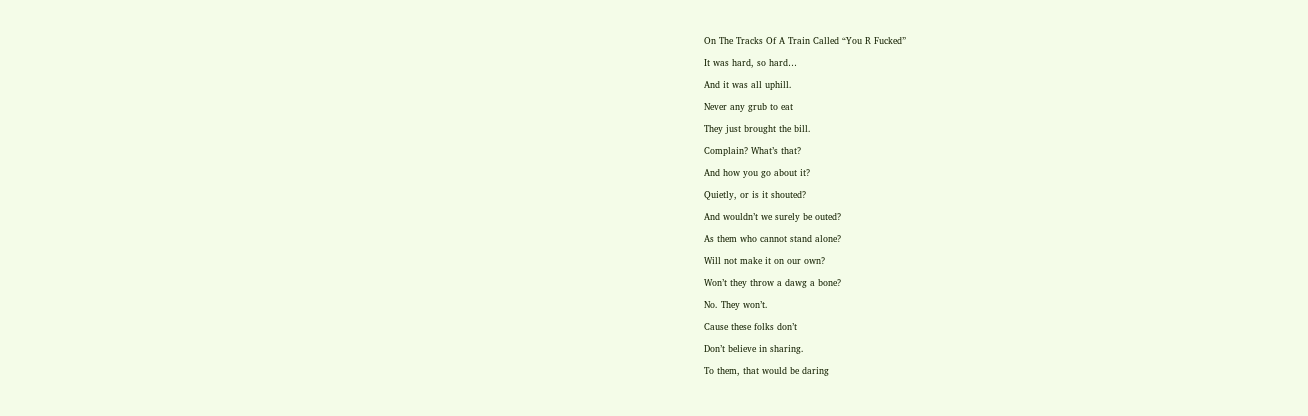On The Tracks Of A Train Called “You R Fucked”

It was hard, so hard…

And it was all uphill.

Never any grub to eat

They just brought the bill.

Complain? What’s that?

And how you go about it?

Quietly, or is it shouted?

And wouldn’t we surely be outed?

As them who cannot stand alone?

Will not make it on our own?

Won’t they throw a dawg a bone?

No. They won’t.

Cause these folks don’t

Don’t believe in sharing.

To them, that would be daring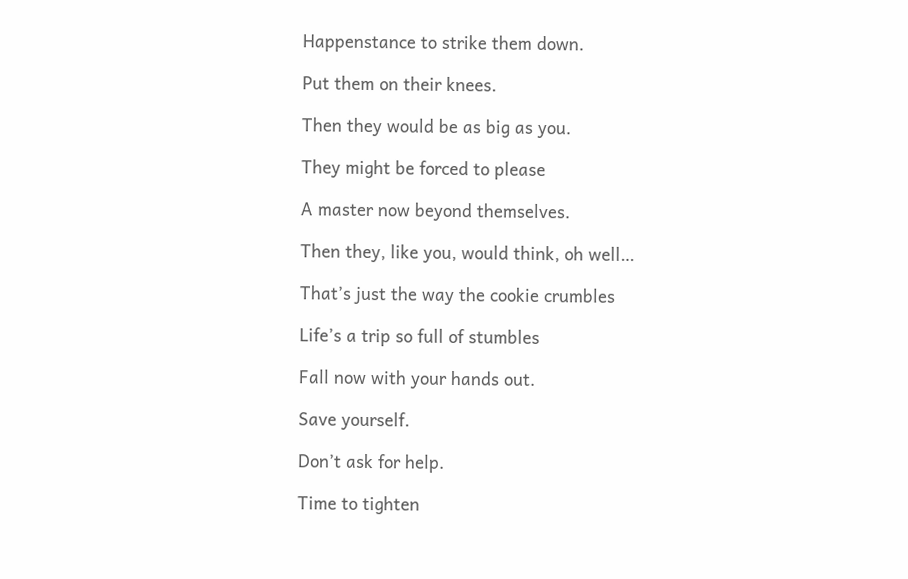Happenstance to strike them down.

Put them on their knees.

Then they would be as big as you.

They might be forced to please

A master now beyond themselves.

Then they, like you, would think, oh well…

That’s just the way the cookie crumbles

Life’s a trip so full of stumbles

Fall now with your hands out.

Save yourself.

Don’t ask for help.

Time to tighten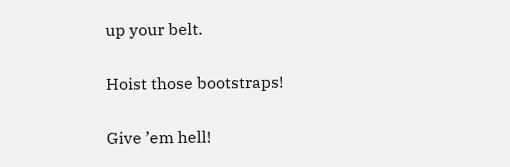up your belt.

Hoist those bootstraps!

Give ’em hell!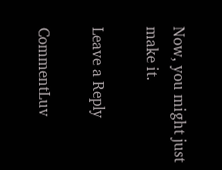Now, you might just make it.

Leave a Reply

CommentLuv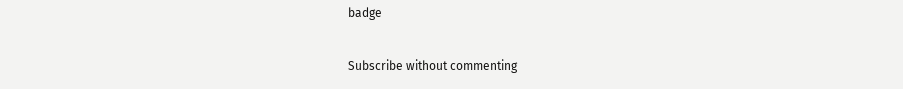badge

Subscribe without commenting